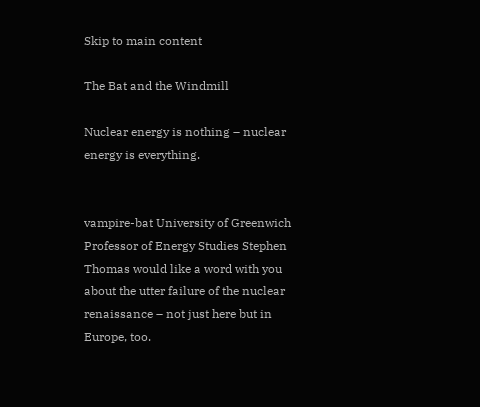Skip to main content

The Bat and the Windmill

Nuclear energy is nothing – nuclear energy is everything.


vampire-bat University of Greenwich Professor of Energy Studies Stephen Thomas would like a word with you about the utter failure of the nuclear renaissance – not just here but in Europe, too.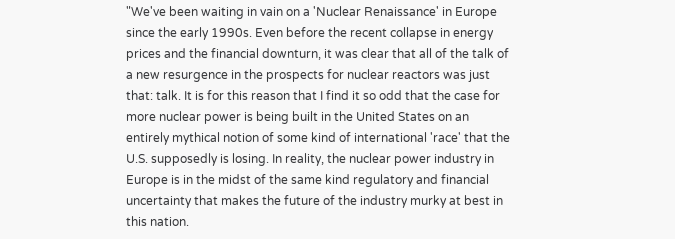"We've been waiting in vain on a 'Nuclear Renaissance' in Europe since the early 1990s. Even before the recent collapse in energy prices and the financial downturn, it was clear that all of the talk of a new resurgence in the prospects for nuclear reactors was just that: talk. It is for this reason that I find it so odd that the case for more nuclear power is being built in the United States on an entirely mythical notion of some kind of international 'race' that the U.S. supposedly is losing. In reality, the nuclear power industry in Europe is in the midst of the same kind regulatory and financial uncertainty that makes the future of the industry murky at best in this nation.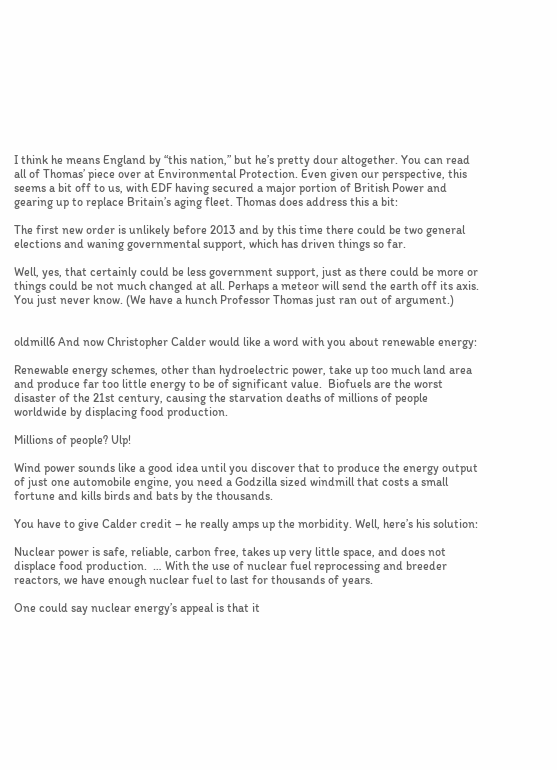I think he means England by “this nation,” but he’s pretty dour altogether. You can read all of Thomas’ piece over at Environmental Protection. Even given our perspective, this seems a bit off to us, with EDF having secured a major portion of British Power and gearing up to replace Britain’s aging fleet. Thomas does address this a bit:

The first new order is unlikely before 2013 and by this time there could be two general elections and waning governmental support, which has driven things so far.

Well, yes, that certainly could be less government support, just as there could be more or things could be not much changed at all. Perhaps a meteor will send the earth off its axis. You just never know. (We have a hunch Professor Thomas just ran out of argument.)


oldmill6 And now Christopher Calder would like a word with you about renewable energy:

Renewable energy schemes, other than hydroelectric power, take up too much land area and produce far too little energy to be of significant value.  Biofuels are the worst disaster of the 21st century, causing the starvation deaths of millions of people worldwide by displacing food production.

Millions of people? Ulp!

Wind power sounds like a good idea until you discover that to produce the energy output of just one automobile engine, you need a Godzilla sized windmill that costs a small fortune and kills birds and bats by the thousands.

You have to give Calder credit – he really amps up the morbidity. Well, here’s his solution:

Nuclear power is safe, reliable, carbon free, takes up very little space, and does not displace food production.  … With the use of nuclear fuel reprocessing and breeder reactors, we have enough nuclear fuel to last for thousands of years.

One could say nuclear energy’s appeal is that it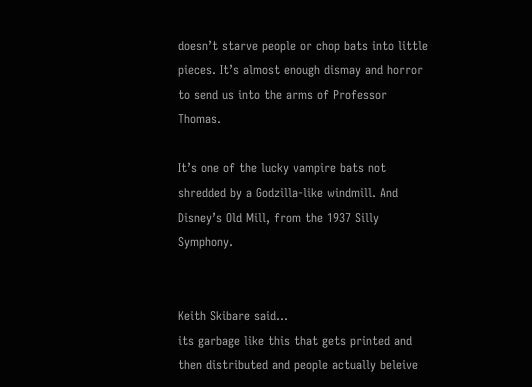doesn’t starve people or chop bats into little pieces. It’s almost enough dismay and horror to send us into the arms of Professor Thomas.

It’s one of the lucky vampire bats not shredded by a Godzilla-like windmill. And Disney’s Old Mill, from the 1937 Silly Symphony.


Keith Skibare said…
its garbage like this that gets printed and then distributed and people actually beleive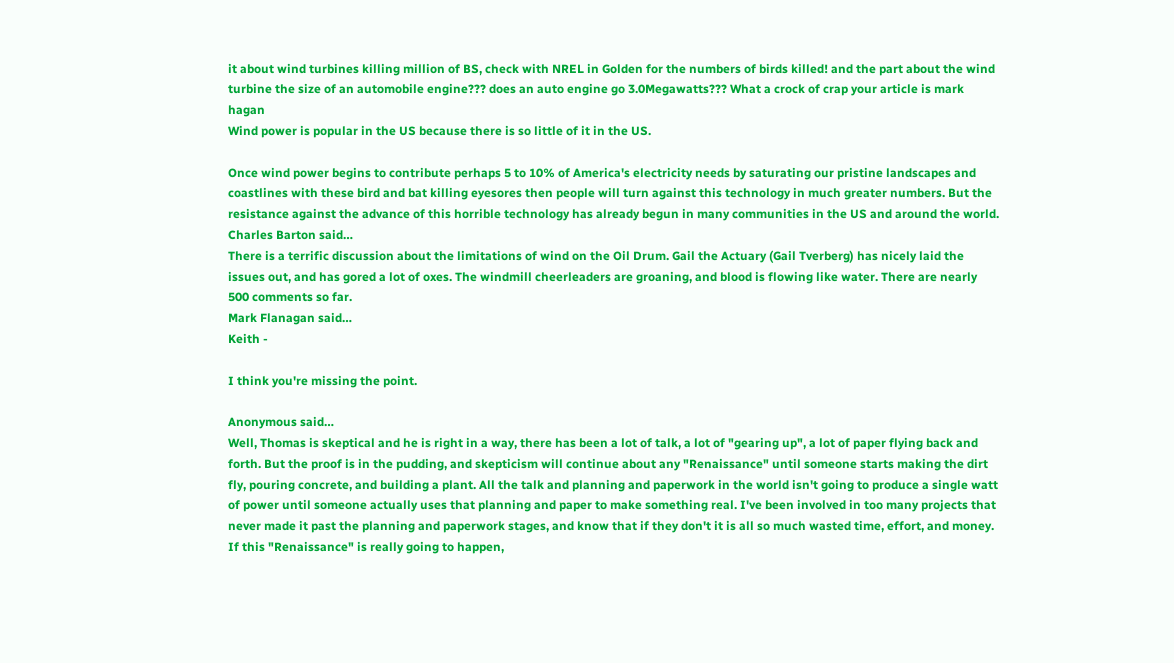it about wind turbines killing million of BS, check with NREL in Golden for the numbers of birds killed! and the part about the wind turbine the size of an automobile engine??? does an auto engine go 3.0Megawatts??? What a crock of crap your article is mark hagan
Wind power is popular in the US because there is so little of it in the US.

Once wind power begins to contribute perhaps 5 to 10% of America's electricity needs by saturating our pristine landscapes and coastlines with these bird and bat killing eyesores then people will turn against this technology in much greater numbers. But the resistance against the advance of this horrible technology has already begun in many communities in the US and around the world.
Charles Barton said…
There is a terrific discussion about the limitations of wind on the Oil Drum. Gail the Actuary (Gail Tverberg) has nicely laid the issues out, and has gored a lot of oxes. The windmill cheerleaders are groaning, and blood is flowing like water. There are nearly 500 comments so far.
Mark Flanagan said…
Keith -

I think you're missing the point.

Anonymous said…
Well, Thomas is skeptical and he is right in a way, there has been a lot of talk, a lot of "gearing up", a lot of paper flying back and forth. But the proof is in the pudding, and skepticism will continue about any "Renaissance" until someone starts making the dirt fly, pouring concrete, and building a plant. All the talk and planning and paperwork in the world isn't going to produce a single watt of power until someone actually uses that planning and paper to make something real. I've been involved in too many projects that never made it past the planning and paperwork stages, and know that if they don't it is all so much wasted time, effort, and money. If this "Renaissance" is really going to happen,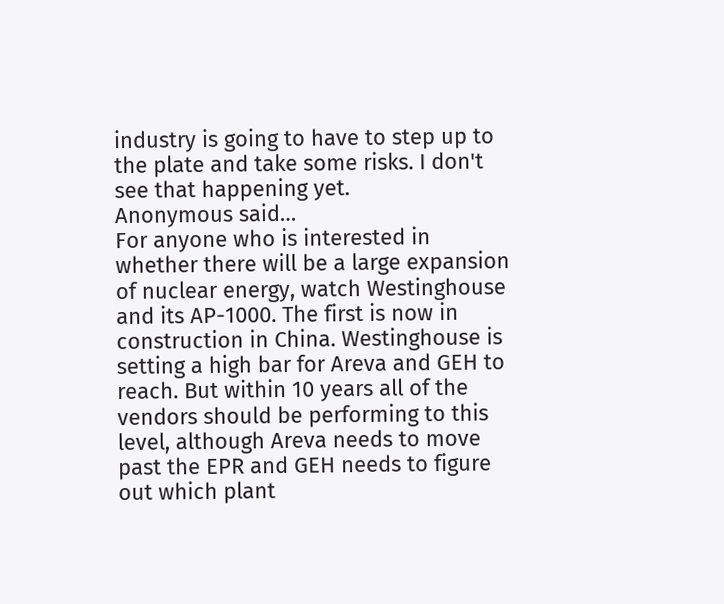industry is going to have to step up to the plate and take some risks. I don't see that happening yet.
Anonymous said…
For anyone who is interested in whether there will be a large expansion of nuclear energy, watch Westinghouse and its AP-1000. The first is now in construction in China. Westinghouse is setting a high bar for Areva and GEH to reach. But within 10 years all of the vendors should be performing to this level, although Areva needs to move past the EPR and GEH needs to figure out which plant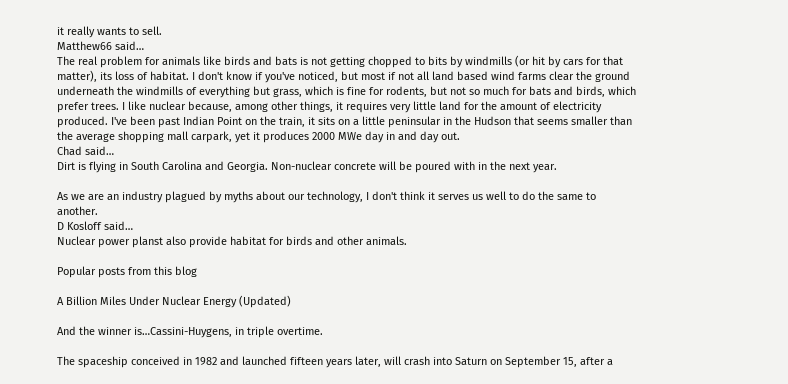it really wants to sell.
Matthew66 said…
The real problem for animals like birds and bats is not getting chopped to bits by windmills (or hit by cars for that matter), its loss of habitat. I don't know if you've noticed, but most if not all land based wind farms clear the ground underneath the windmills of everything but grass, which is fine for rodents, but not so much for bats and birds, which prefer trees. I like nuclear because, among other things, it requires very little land for the amount of electricity produced. I've been past Indian Point on the train, it sits on a little peninsular in the Hudson that seems smaller than the average shopping mall carpark, yet it produces 2000 MWe day in and day out.
Chad said…
Dirt is flying in South Carolina and Georgia. Non-nuclear concrete will be poured with in the next year.

As we are an industry plagued by myths about our technology, I don't think it serves us well to do the same to another.
D Kosloff said…
Nuclear power planst also provide habitat for birds and other animals.

Popular posts from this blog

A Billion Miles Under Nuclear Energy (Updated)

And the winner is…Cassini-Huygens, in triple overtime.

The spaceship conceived in 1982 and launched fifteen years later, will crash into Saturn on September 15, after a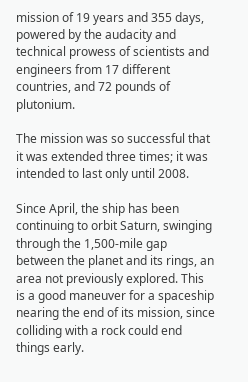mission of 19 years and 355 days, powered by the audacity and technical prowess of scientists and engineers from 17 different countries, and 72 pounds of plutonium.

The mission was so successful that it was extended three times; it was intended to last only until 2008.

Since April, the ship has been continuing to orbit Saturn, swinging through the 1,500-mile gap between the planet and its rings, an area not previously explored. This is a good maneuver for a spaceship nearing the end of its mission, since colliding with a rock could end things early.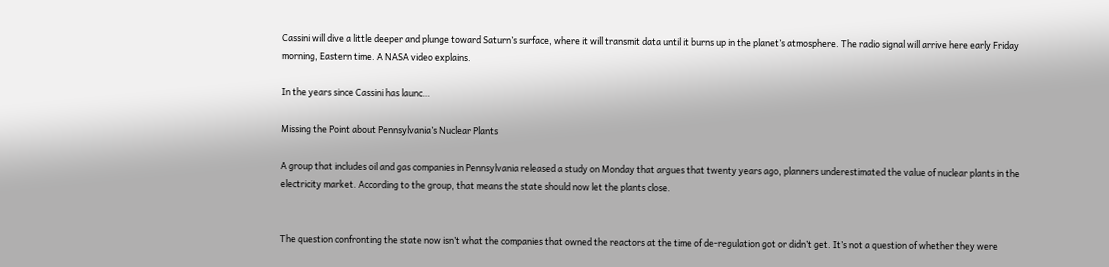Cassini will dive a little deeper and plunge toward Saturn’s surface, where it will transmit data until it burns up in the planet’s atmosphere. The radio signal will arrive here early Friday morning, Eastern time. A NASA video explains.

In the years since Cassini has launc…

Missing the Point about Pennsylvania’s Nuclear Plants

A group that includes oil and gas companies in Pennsylvania released a study on Monday that argues that twenty years ago, planners underestimated the value of nuclear plants in the electricity market. According to the group, that means the state should now let the plants close.


The question confronting the state now isn’t what the companies that owned the reactors at the time of de-regulation got or didn’t get. It’s not a question of whether they were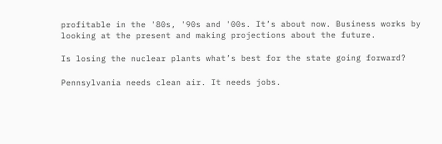profitable in the '80s, '90s and '00s. It’s about now. Business works by looking at the present and making projections about the future.

Is losing the nuclear plants what’s best for the state going forward?

Pennsylvania needs clean air. It needs jobs.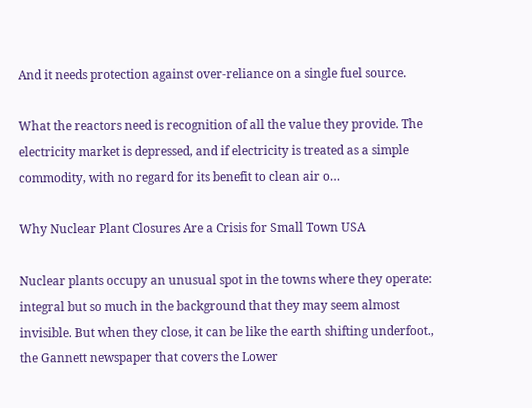And it needs protection against over-reliance on a single fuel source.

What the reactors need is recognition of all the value they provide. The electricity market is depressed, and if electricity is treated as a simple commodity, with no regard for its benefit to clean air o…

Why Nuclear Plant Closures Are a Crisis for Small Town USA

Nuclear plants occupy an unusual spot in the towns where they operate: integral but so much in the background that they may seem almost invisible. But when they close, it can be like the earth shifting underfoot., the Gannett newspaper that covers the Lower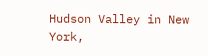Hudson Valley in New York,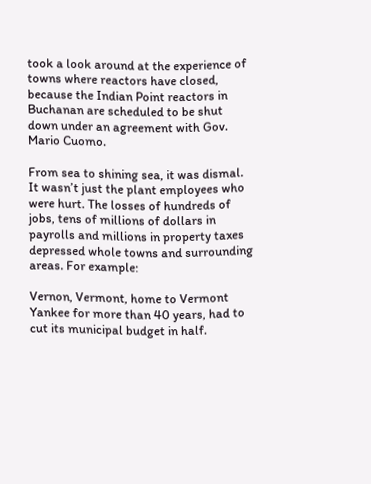took a look around at the experience of towns where reactors have closed, because the Indian Point reactors in Buchanan are scheduled to be shut down under an agreement with Gov. Mario Cuomo.

From sea to shining sea, it was dismal. It wasn’t just the plant employees who were hurt. The losses of hundreds of jobs, tens of millions of dollars in payrolls and millions in property taxes depressed whole towns and surrounding areas. For example:

Vernon, Vermont, home to Vermont Yankee for more than 40 years, had to cut its municipal budget in half.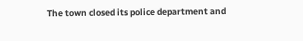The town closed its police department and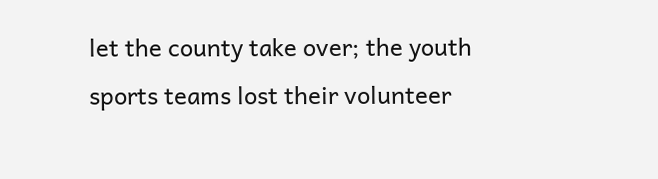let the county take over; the youth sports teams lost their volunteer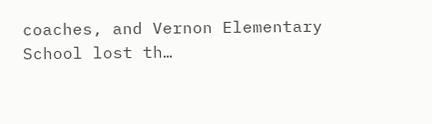coaches, and Vernon Elementary School lost th…